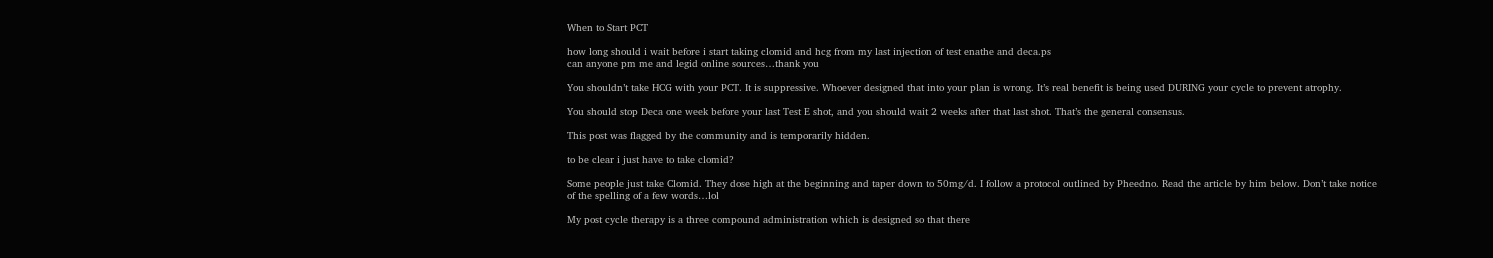When to Start PCT

how long should i wait before i start taking clomid and hcg from my last injection of test enathe and deca.ps
can anyone pm me and legid online sources…thank you

You shouldn’t take HCG with your PCT. It is suppressive. Whoever designed that into your plan is wrong. It’s real benefit is being used DURING your cycle to prevent atrophy.

You should stop Deca one week before your last Test E shot, and you should wait 2 weeks after that last shot. That’s the general consensus.

This post was flagged by the community and is temporarily hidden.

to be clear i just have to take clomid?

Some people just take Clomid. They dose high at the beginning and taper down to 50mg/d. I follow a protocol outlined by Pheedno. Read the article by him below. Don’t take notice of the spelling of a few words…lol

My post cycle therapy is a three compound administration which is designed so that there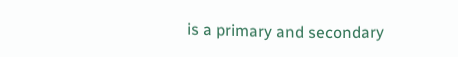is a primary and secondary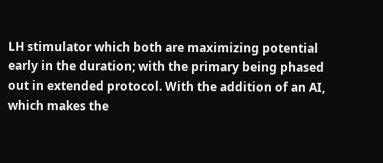LH stimulator which both are maximizing potential early in the duration; with the primary being phased out in extended protocol. With the addition of an AI, which makes the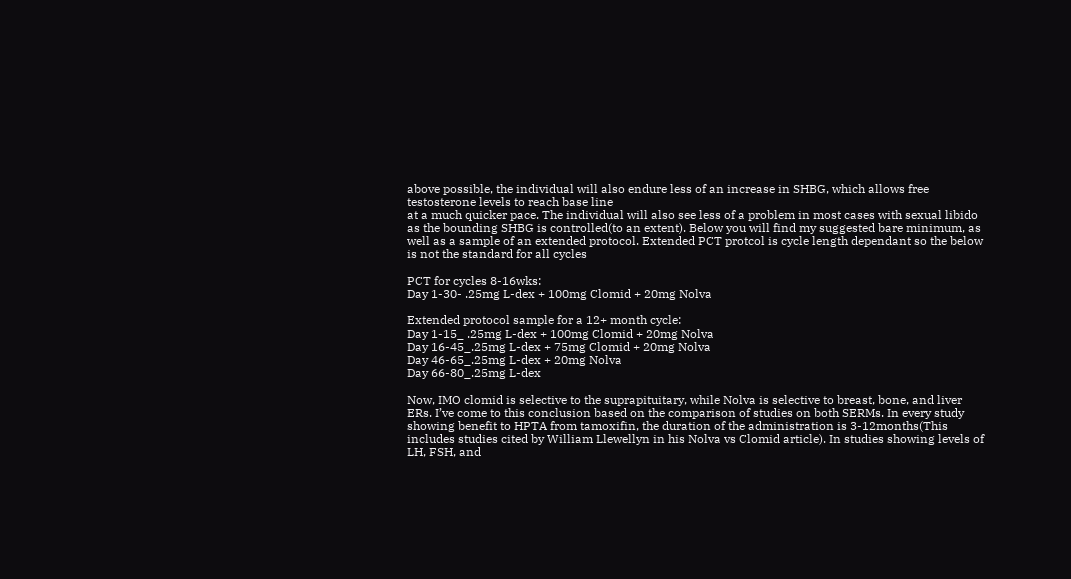above possible, the individual will also endure less of an increase in SHBG, which allows free testosterone levels to reach base line
at a much quicker pace. The individual will also see less of a problem in most cases with sexual libido as the bounding SHBG is controlled(to an extent). Below you will find my suggested bare minimum, as well as a sample of an extended protocol. Extended PCT protcol is cycle length dependant so the below is not the standard for all cycles

PCT for cycles 8-16wks:
Day 1-30- .25mg L-dex + 100mg Clomid + 20mg Nolva

Extended protocol sample for a 12+ month cycle:
Day 1-15_ .25mg L-dex + 100mg Clomid + 20mg Nolva
Day 16-45_.25mg L-dex + 75mg Clomid + 20mg Nolva
Day 46-65_.25mg L-dex + 20mg Nolva
Day 66-80_.25mg L-dex

Now, IMO clomid is selective to the suprapituitary, while Nolva is selective to breast, bone, and liver ERs. I’ve come to this conclusion based on the comparison of studies on both SERMs. In every study showing benefit to HPTA from tamoxifin, the duration of the administration is 3-12months(This includes studies cited by William Llewellyn in his Nolva vs Clomid article). In studies showing levels of LH, FSH, and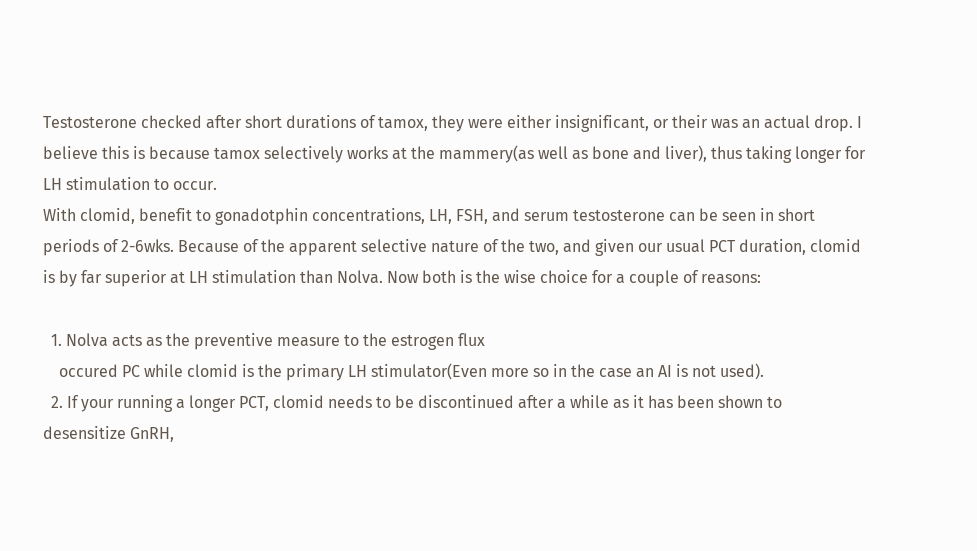Testosterone checked after short durations of tamox, they were either insignificant, or their was an actual drop. I believe this is because tamox selectively works at the mammery(as well as bone and liver), thus taking longer for LH stimulation to occur.
With clomid, benefit to gonadotphin concentrations, LH, FSH, and serum testosterone can be seen in short periods of 2-6wks. Because of the apparent selective nature of the two, and given our usual PCT duration, clomid is by far superior at LH stimulation than Nolva. Now both is the wise choice for a couple of reasons:

  1. Nolva acts as the preventive measure to the estrogen flux
    occured PC while clomid is the primary LH stimulator(Even more so in the case an AI is not used).
  2. If your running a longer PCT, clomid needs to be discontinued after a while as it has been shown to desensitize GnRH,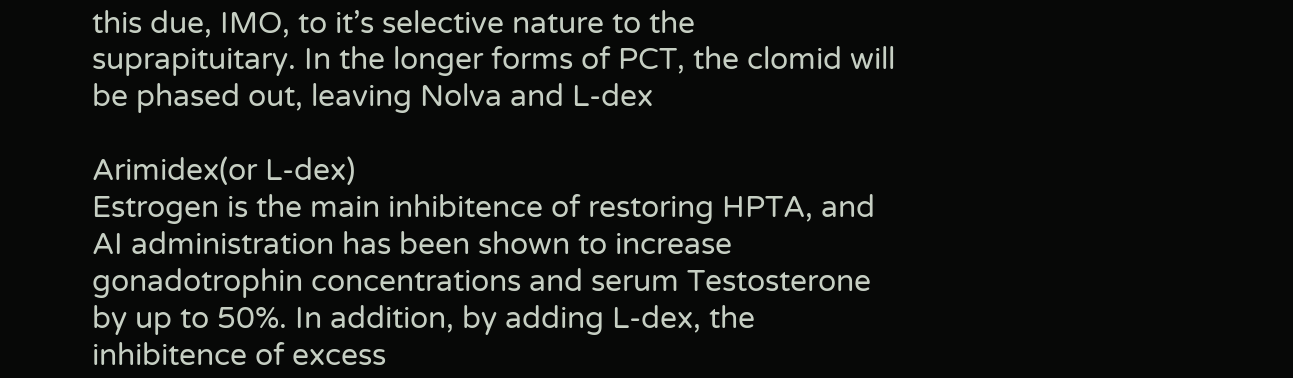this due, IMO, to it’s selective nature to the suprapituitary. In the longer forms of PCT, the clomid will be phased out, leaving Nolva and L-dex

Arimidex(or L-dex)
Estrogen is the main inhibitence of restoring HPTA, and AI administration has been shown to increase gonadotrophin concentrations and serum Testosterone by up to 50%. In addition, by adding L-dex, the inhibitence of excess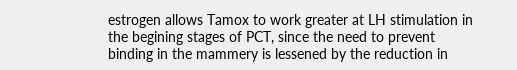estrogen allows Tamox to work greater at LH stimulation in the begining stages of PCT, since the need to prevent binding in the mammery is lessened by the reduction in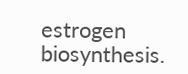estrogen biosynthesis.